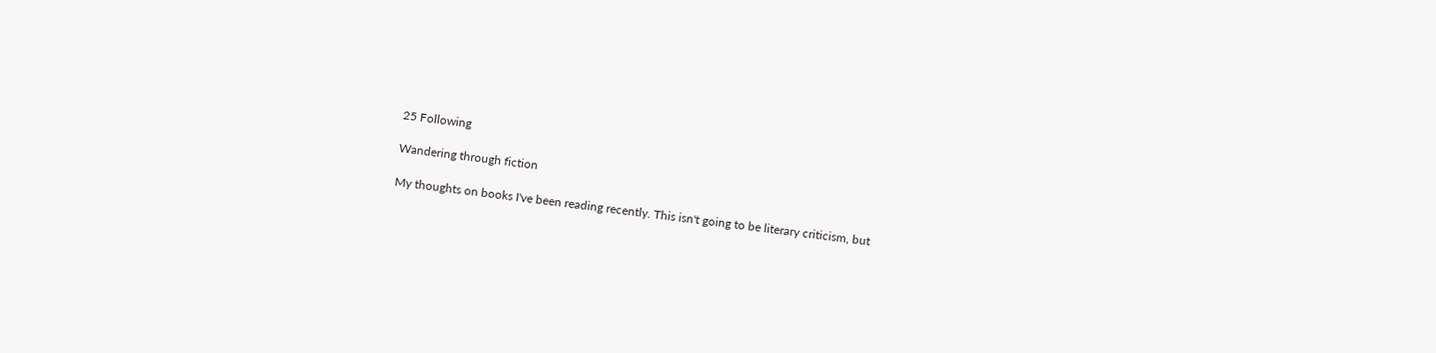25 Following

Wandering through fiction

My thoughts on books I've been reading recently. This isn't going to be literary criticism, but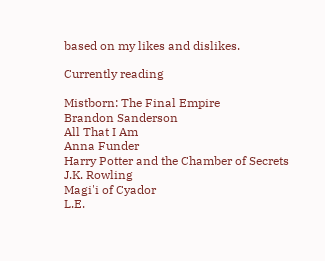based on my likes and dislikes.

Currently reading

Mistborn: The Final Empire
Brandon Sanderson
All That I Am
Anna Funder
Harry Potter and the Chamber of Secrets
J.K. Rowling
Magi'i of Cyador
L.E.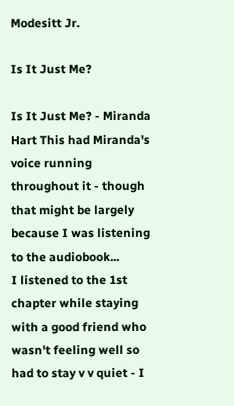Modesitt Jr.

Is It Just Me?

Is It Just Me? - Miranda Hart This had Miranda's voice running throughout it - though that might be largely because I was listening to the audiobook...
I listened to the 1st chapter while staying with a good friend who wasn't feeling well so had to stay v v quiet - I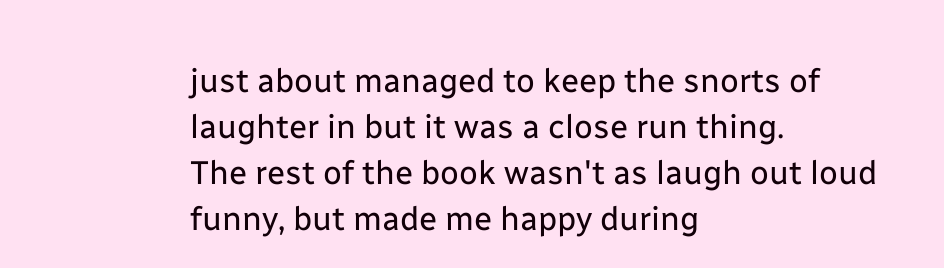just about managed to keep the snorts of laughter in but it was a close run thing.
The rest of the book wasn't as laugh out loud funny, but made me happy during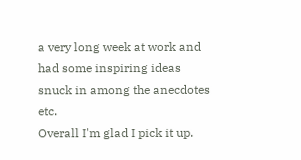a very long week at work and had some inspiring ideas snuck in among the anecdotes etc.
Overall I'm glad I pick it up.